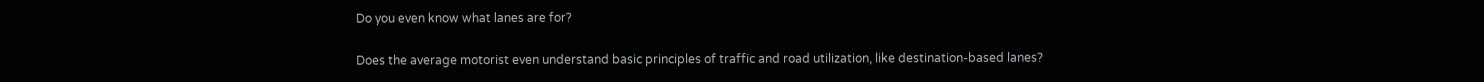Do you even know what lanes are for?

Does the average motorist even understand basic principles of traffic and road utilization, like destination-based lanes?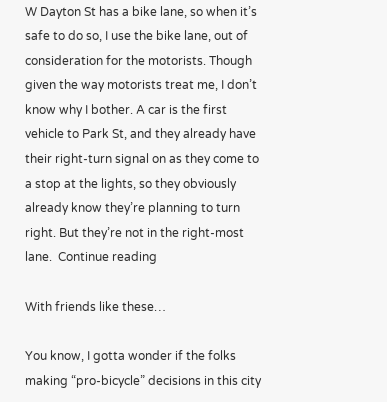W Dayton St has a bike lane, so when it’s safe to do so, I use the bike lane, out of consideration for the motorists. Though given the way motorists treat me, I don’t know why I bother. A car is the first vehicle to Park St, and they already have their right-turn signal on as they come to a stop at the lights, so they obviously already know they’re planning to turn right. But they’re not in the right-most lane.  Continue reading

With friends like these…

You know, I gotta wonder if the folks making “pro-bicycle” decisions in this city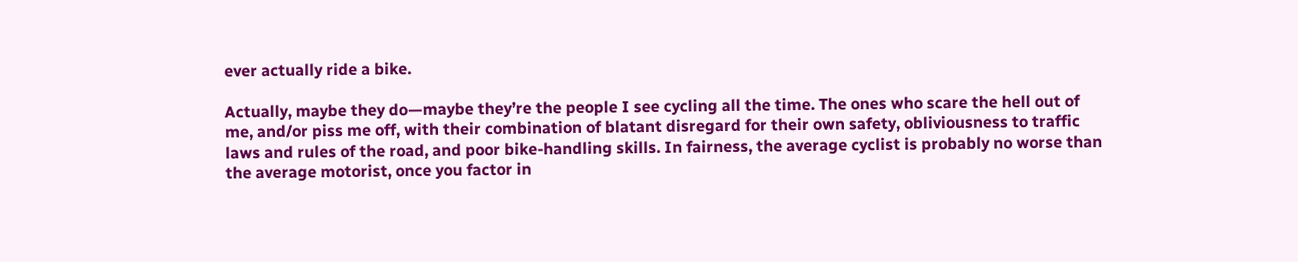ever actually ride a bike.

Actually, maybe they do—maybe they’re the people I see cycling all the time. The ones who scare the hell out of me, and/or piss me off, with their combination of blatant disregard for their own safety, obliviousness to traffic laws and rules of the road, and poor bike-handling skills. In fairness, the average cyclist is probably no worse than the average motorist, once you factor in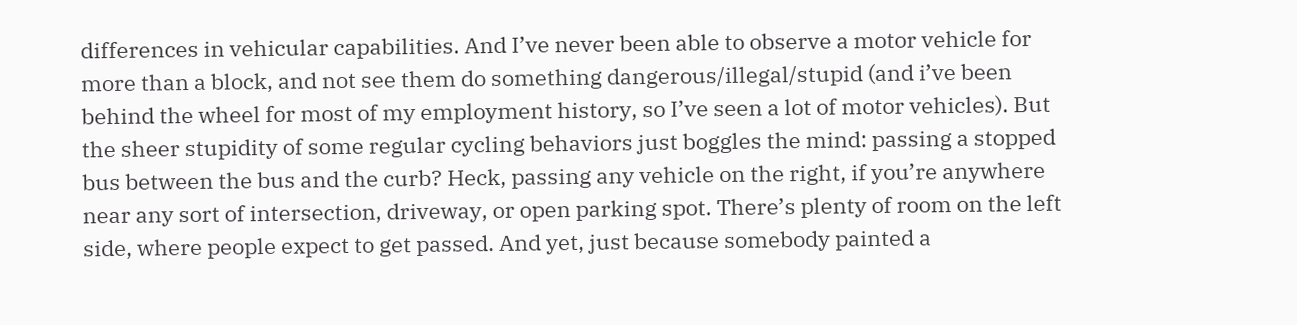differences in vehicular capabilities. And I’ve never been able to observe a motor vehicle for more than a block, and not see them do something dangerous/illegal/stupid (and i’ve been behind the wheel for most of my employment history, so I’ve seen a lot of motor vehicles). But the sheer stupidity of some regular cycling behaviors just boggles the mind: passing a stopped bus between the bus and the curb? Heck, passing any vehicle on the right, if you’re anywhere near any sort of intersection, driveway, or open parking spot. There’s plenty of room on the left side, where people expect to get passed. And yet, just because somebody painted a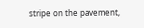stripe on the pavement,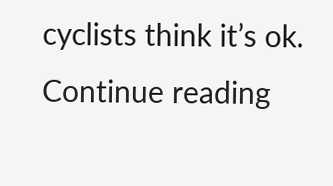cyclists think it’s ok. Continue reading